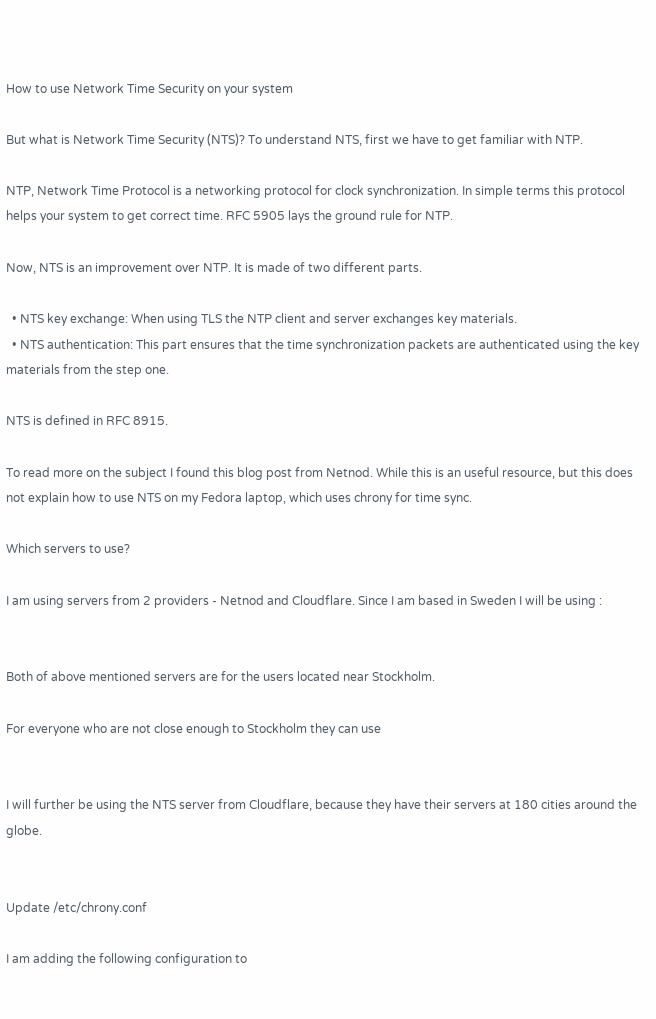How to use Network Time Security on your system

But what is Network Time Security (NTS)? To understand NTS, first we have to get familiar with NTP.

NTP, Network Time Protocol is a networking protocol for clock synchronization. In simple terms this protocol helps your system to get correct time. RFC 5905 lays the ground rule for NTP.

Now, NTS is an improvement over NTP. It is made of two different parts.

  • NTS key exchange: When using TLS the NTP client and server exchanges key materials.
  • NTS authentication: This part ensures that the time synchronization packets are authenticated using the key materials from the step one.

NTS is defined in RFC 8915.

To read more on the subject I found this blog post from Netnod. While this is an useful resource, but this does not explain how to use NTS on my Fedora laptop, which uses chrony for time sync.

Which servers to use?

I am using servers from 2 providers - Netnod and Cloudflare. Since I am based in Sweden I will be using :


Both of above mentioned servers are for the users located near Stockholm.

For everyone who are not close enough to Stockholm they can use


I will further be using the NTS server from Cloudflare, because they have their servers at 180 cities around the globe.


Update /etc/chrony.conf

I am adding the following configuration to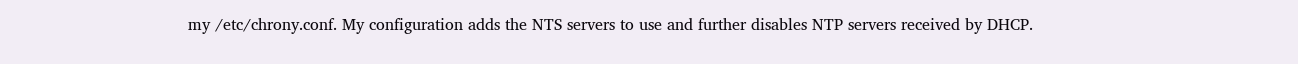my /etc/chrony.conf. My configuration adds the NTS servers to use and further disables NTP servers received by DHCP.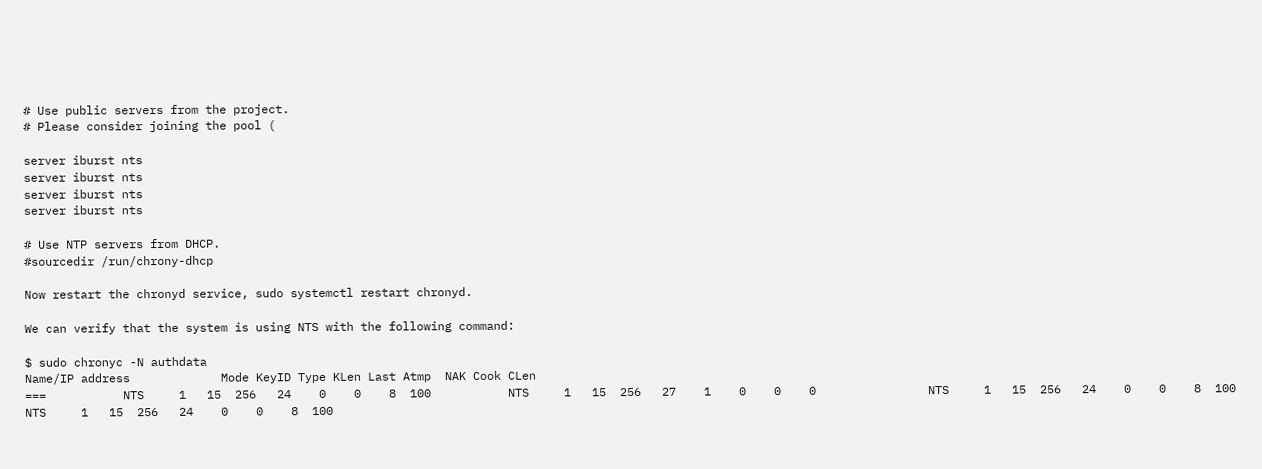# Use public servers from the project.
# Please consider joining the pool (

server iburst nts
server iburst nts
server iburst nts
server iburst nts

# Use NTP servers from DHCP.
#sourcedir /run/chrony-dhcp

Now restart the chronyd service, sudo systemctl restart chronyd.

We can verify that the system is using NTS with the following command:

$ sudo chronyc -N authdata
Name/IP address             Mode KeyID Type KLen Last Atmp  NAK Cook CLen
===           NTS     1   15  256   24    0    0    8  100           NTS     1   15  256   27    1    0    0    0                NTS     1   15  256   24    0    0    8  100          NTS     1   15  256   24    0    0    8  100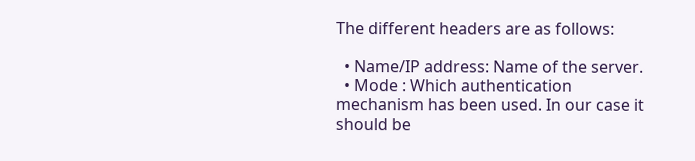The different headers are as follows:

  • Name/IP address: Name of the server.
  • Mode : Which authentication mechanism has been used. In our case it should be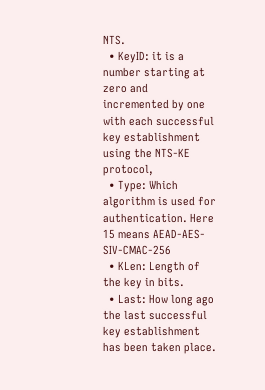NTS.
  • KeyID: it is a number starting at zero and incremented by one with each successful key establishment using the NTS-KE protocol,
  • Type: Which algorithm is used for authentication. Here 15 means AEAD-AES-SIV-CMAC-256
  • KLen: Length of the key in bits.
  • Last: How long ago the last successful key establishment has been taken place.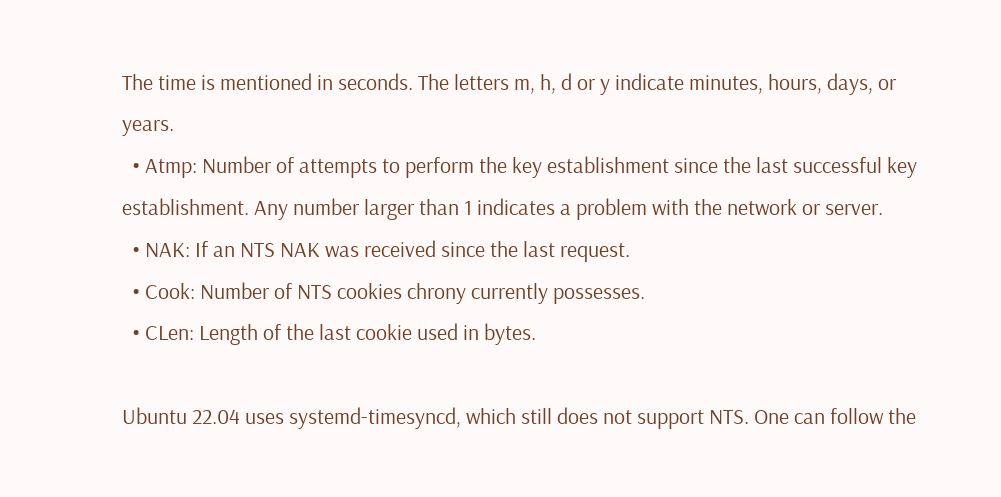The time is mentioned in seconds. The letters m, h, d or y indicate minutes, hours, days, or years.
  • Atmp: Number of attempts to perform the key establishment since the last successful key establishment. Any number larger than 1 indicates a problem with the network or server.
  • NAK: If an NTS NAK was received since the last request.
  • Cook: Number of NTS cookies chrony currently possesses.
  • CLen: Length of the last cookie used in bytes.

Ubuntu 22.04 uses systemd-timesyncd, which still does not support NTS. One can follow the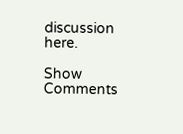discussion here.

Show Comments